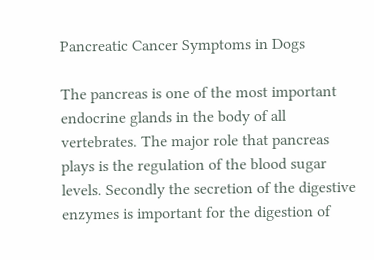Pancreatic Cancer Symptoms in Dogs

The pancreas is one of the most important endocrine glands in the body of all vertebrates. The major role that pancreas plays is the regulation of the blood sugar levels. Secondly the secretion of the digestive enzymes is important for the digestion of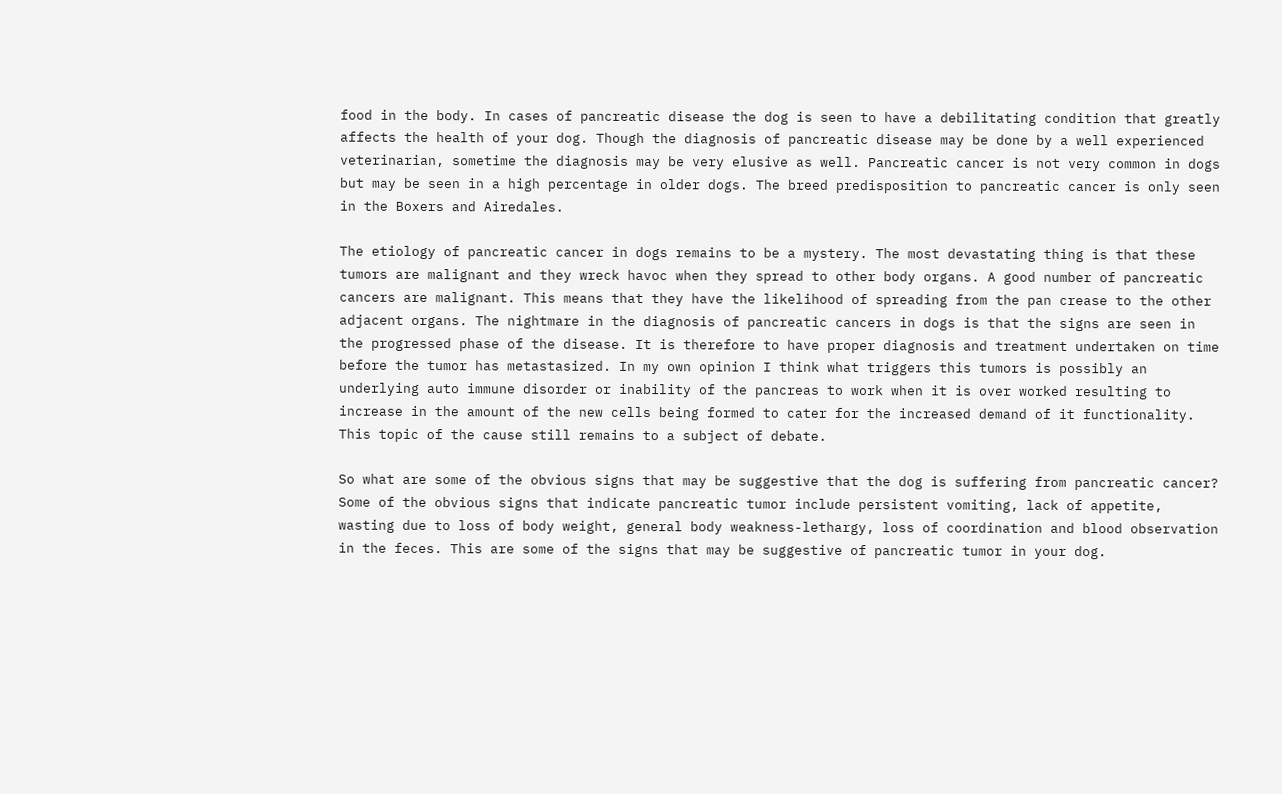food in the body. In cases of pancreatic disease the dog is seen to have a debilitating condition that greatly affects the health of your dog. Though the diagnosis of pancreatic disease may be done by a well experienced veterinarian, sometime the diagnosis may be very elusive as well. Pancreatic cancer is not very common in dogs but may be seen in a high percentage in older dogs. The breed predisposition to pancreatic cancer is only seen in the Boxers and Airedales.

The etiology of pancreatic cancer in dogs remains to be a mystery. The most devastating thing is that these tumors are malignant and they wreck havoc when they spread to other body organs. A good number of pancreatic cancers are malignant. This means that they have the likelihood of spreading from the pan crease to the other adjacent organs. The nightmare in the diagnosis of pancreatic cancers in dogs is that the signs are seen in the progressed phase of the disease. It is therefore to have proper diagnosis and treatment undertaken on time before the tumor has metastasized. In my own opinion I think what triggers this tumors is possibly an underlying auto immune disorder or inability of the pancreas to work when it is over worked resulting to increase in the amount of the new cells being formed to cater for the increased demand of it functionality. This topic of the cause still remains to a subject of debate.

So what are some of the obvious signs that may be suggestive that the dog is suffering from pancreatic cancer? Some of the obvious signs that indicate pancreatic tumor include persistent vomiting, lack of appetite, wasting due to loss of body weight, general body weakness-lethargy, loss of coordination and blood observation in the feces. This are some of the signs that may be suggestive of pancreatic tumor in your dog.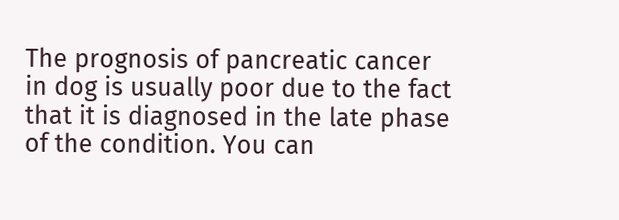The prognosis of pancreatic cancer in dog is usually poor due to the fact that it is diagnosed in the late phase of the condition. You can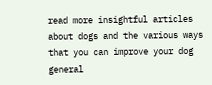read more insightful articles about dogs and the various ways that you can improve your dog general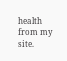health from my site.